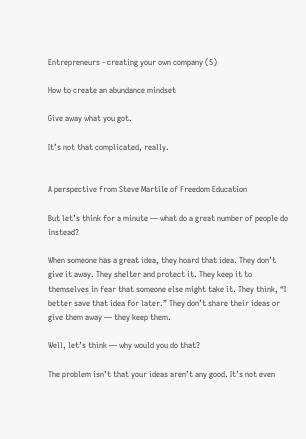Entrepreneurs - creating your own company (5)

How to create an abundance mindset

Give away what you got.

It’s not that complicated, really.


A perspective from Steve Martile of Freedom Education

But let’s think for a minute — what do a great number of people do instead?

When someone has a great idea, they hoard that idea. They don’t give it away. They shelter and protect it. They keep it to themselves in fear that someone else might take it. They think, “I better save that idea for later.” They don’t share their ideas or give them away — they keep them.

Well, let’s think — why would you do that?

The problem isn’t that your ideas aren’t any good. It’s not even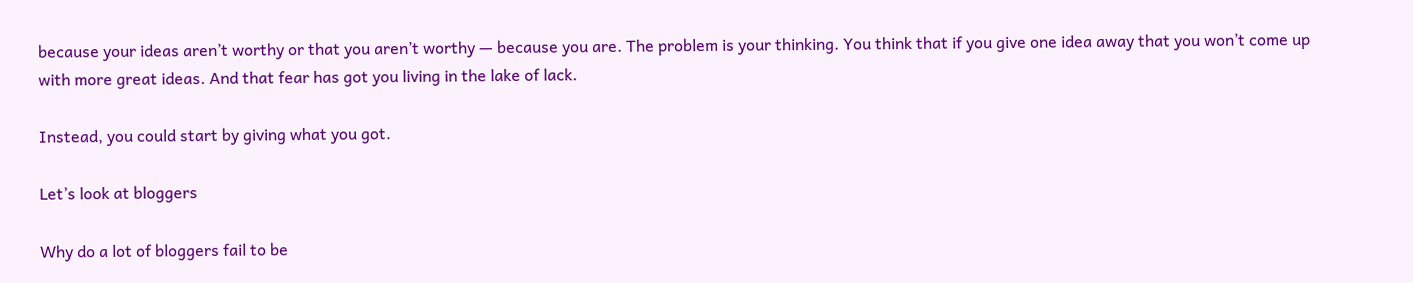because your ideas aren’t worthy or that you aren’t worthy — because you are. The problem is your thinking. You think that if you give one idea away that you won’t come up with more great ideas. And that fear has got you living in the lake of lack.

Instead, you could start by giving what you got.

Let’s look at bloggers

Why do a lot of bloggers fail to be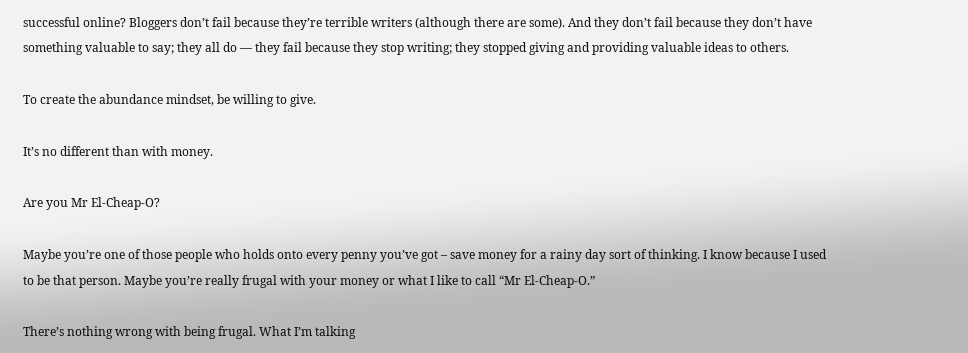successful online? Bloggers don’t fail because they’re terrible writers (although there are some). And they don’t fail because they don’t have something valuable to say; they all do — they fail because they stop writing; they stopped giving and providing valuable ideas to others.

To create the abundance mindset, be willing to give.

It’s no different than with money.

Are you Mr El-Cheap-O?

Maybe you’re one of those people who holds onto every penny you’ve got – save money for a rainy day sort of thinking. I know because I used to be that person. Maybe you’re really frugal with your money or what I like to call “Mr El-Cheap-O.”

There’s nothing wrong with being frugal. What I’m talking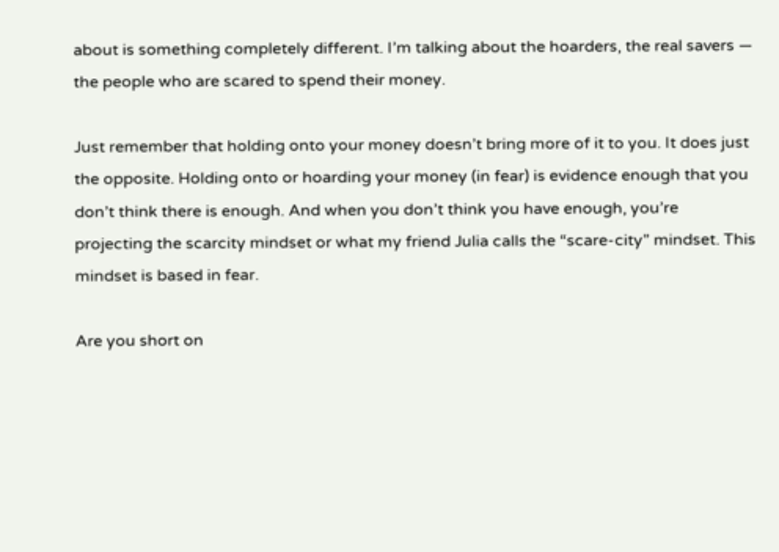about is something completely different. I’m talking about the hoarders, the real savers — the people who are scared to spend their money.

Just remember that holding onto your money doesn’t bring more of it to you. It does just the opposite. Holding onto or hoarding your money (in fear) is evidence enough that you don’t think there is enough. And when you don’t think you have enough, you’re projecting the scarcity mindset or what my friend Julia calls the “scare-city” mindset. This mindset is based in fear.

Are you short on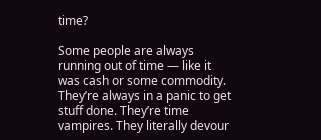time?

Some people are always running out of time — like it was cash or some commodity. They’re always in a panic to get stuff done. They’re time vampires. They literally devour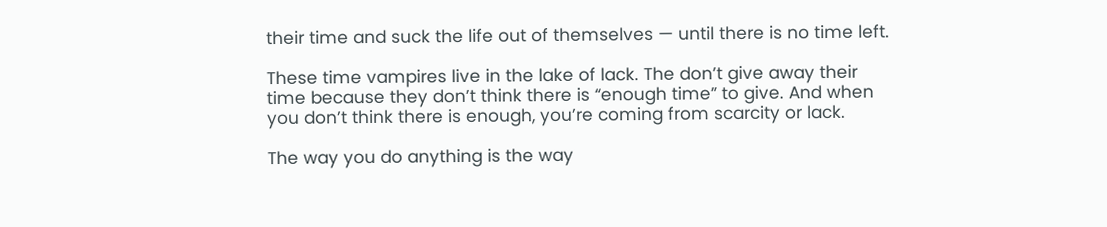their time and suck the life out of themselves — until there is no time left.

These time vampires live in the lake of lack. The don’t give away their time because they don’t think there is “enough time” to give. And when you don’t think there is enough, you’re coming from scarcity or lack.

The way you do anything is the way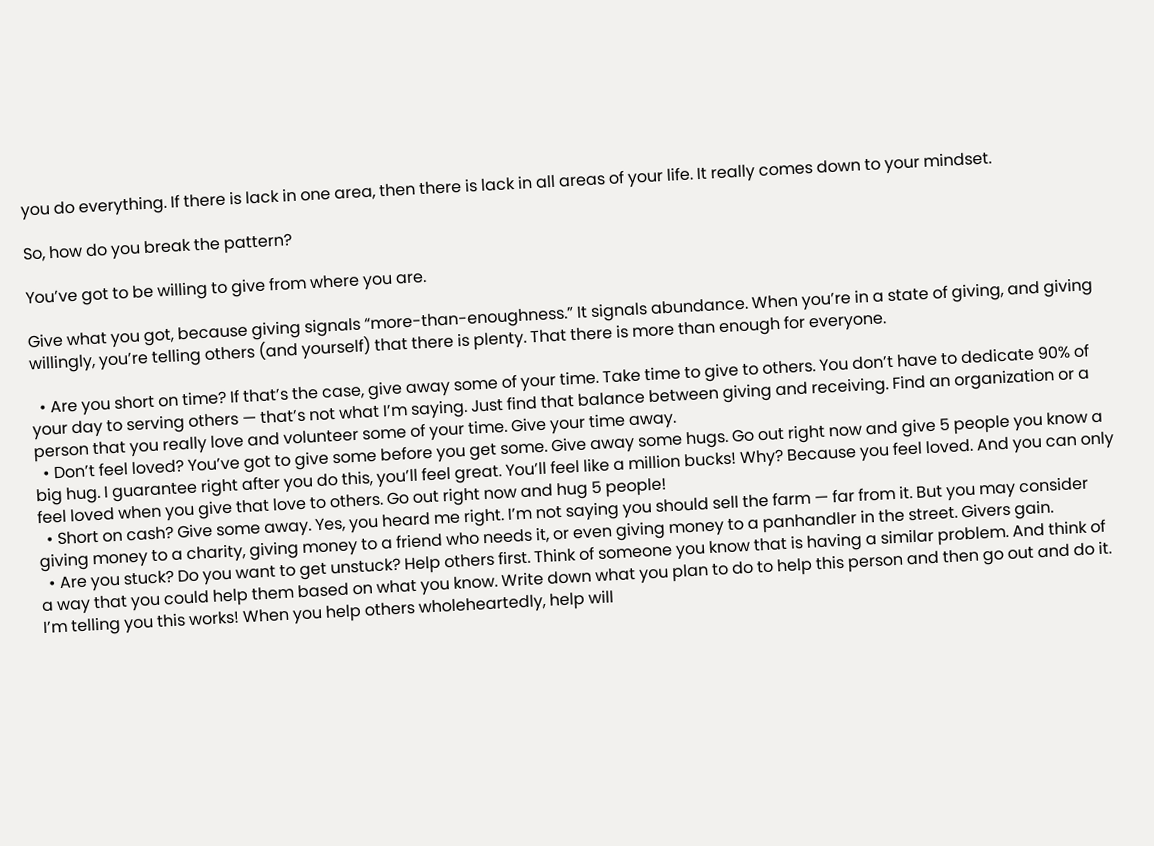you do everything. If there is lack in one area, then there is lack in all areas of your life. It really comes down to your mindset.

So, how do you break the pattern?

You’ve got to be willing to give from where you are.

Give what you got, because giving signals “more-than-enoughness.” It signals abundance. When you’re in a state of giving, and giving willingly, you’re telling others (and yourself) that there is plenty. That there is more than enough for everyone.

  • Are you short on time? If that’s the case, give away some of your time. Take time to give to others. You don’t have to dedicate 90% of your day to serving others — that’s not what I’m saying. Just find that balance between giving and receiving. Find an organization or a person that you really love and volunteer some of your time. Give your time away.
  • Don’t feel loved? You’ve got to give some before you get some. Give away some hugs. Go out right now and give 5 people you know a big hug. I guarantee right after you do this, you’ll feel great. You’ll feel like a million bucks! Why? Because you feel loved. And you can only feel loved when you give that love to others. Go out right now and hug 5 people!
  • Short on cash? Give some away. Yes, you heard me right. I’m not saying you should sell the farm — far from it. But you may consider giving money to a charity, giving money to a friend who needs it, or even giving money to a panhandler in the street. Givers gain.
  • Are you stuck? Do you want to get unstuck? Help others first. Think of someone you know that is having a similar problem. And think of a way that you could help them based on what you know. Write down what you plan to do to help this person and then go out and do it. I’m telling you this works! When you help others wholeheartedly, help will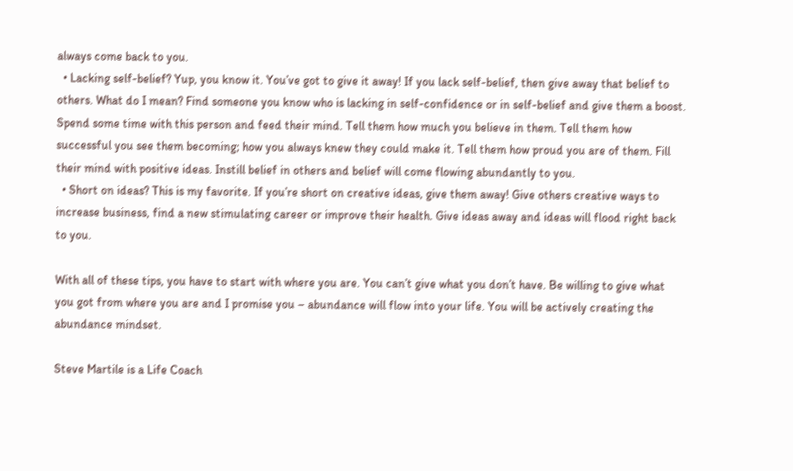always come back to you.
  • Lacking self-belief? Yup, you know it. You’ve got to give it away! If you lack self-belief, then give away that belief to others. What do I mean? Find someone you know who is lacking in self-confidence or in self-belief and give them a boost. Spend some time with this person and feed their mind. Tell them how much you believe in them. Tell them how successful you see them becoming; how you always knew they could make it. Tell them how proud you are of them. Fill their mind with positive ideas. Instill belief in others and belief will come flowing abundantly to you.
  • Short on ideas? This is my favorite. If you’re short on creative ideas, give them away! Give others creative ways to increase business, find a new stimulating career or improve their health. Give ideas away and ideas will flood right back to you.

With all of these tips, you have to start with where you are. You can’t give what you don’t have. Be willing to give what you got from where you are and I promise you – abundance will flow into your life. You will be actively creating the abundance mindset.

Steve Martile is a Life Coach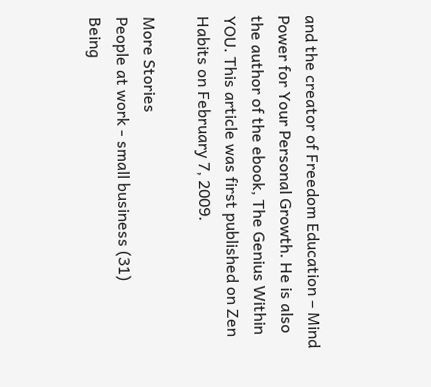and the creator of Freedom Education – Mind Power for Your Personal Growth. He is also the author of the ebook, The Genius Within YOU. This article was first published on Zen Habits on February 7, 2009.

More Stories
People at work - small business (31)
Being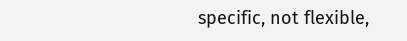specific, not flexible,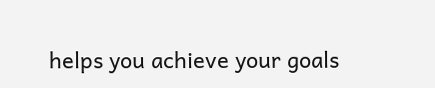helps you achieve your goals